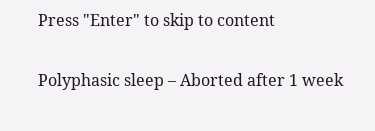Press "Enter" to skip to content

Polyphasic sleep – Aborted after 1 week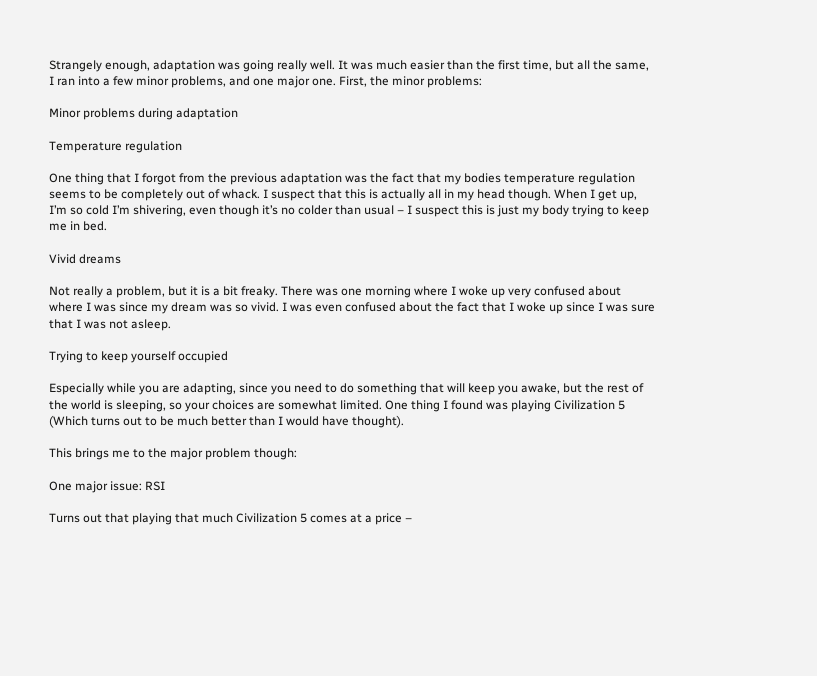Strangely enough, adaptation was going really well. It was much easier than the first time, but all the same, I ran into a few minor problems, and one major one. First, the minor problems:

Minor problems during adaptation

Temperature regulation

One thing that I forgot from the previous adaptation was the fact that my bodies temperature regulation seems to be completely out of whack. I suspect that this is actually all in my head though. When I get up, I’m so cold I’m shivering, even though it’s no colder than usual – I suspect this is just my body trying to keep me in bed.

Vivid dreams

Not really a problem, but it is a bit freaky. There was one morning where I woke up very confused about where I was since my dream was so vivid. I was even confused about the fact that I woke up since I was sure that I was not asleep.

Trying to keep yourself occupied

Especially while you are adapting, since you need to do something that will keep you awake, but the rest of the world is sleeping, so your choices are somewhat limited. One thing I found was playing Civilization 5 (Which turns out to be much better than I would have thought).

This brings me to the major problem though:

One major issue: RSI

Turns out that playing that much Civilization 5 comes at a price –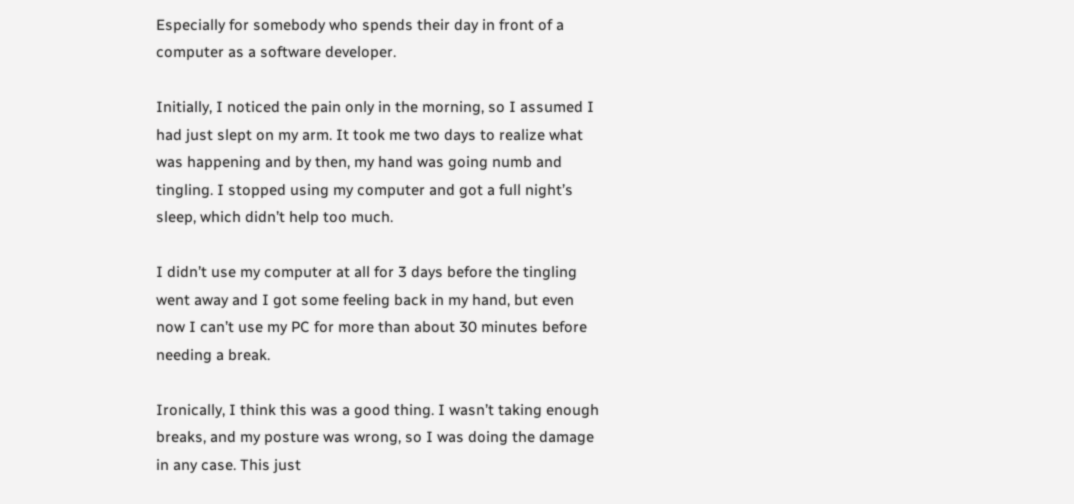Especially for somebody who spends their day in front of a computer as a software developer.

Initially, I noticed the pain only in the morning, so I assumed I had just slept on my arm. It took me two days to realize what was happening and by then, my hand was going numb and tingling. I stopped using my computer and got a full night’s sleep, which didn’t help too much.

I didn’t use my computer at all for 3 days before the tingling went away and I got some feeling back in my hand, but even now I can’t use my PC for more than about 30 minutes before needing a break.

Ironically, I think this was a good thing. I wasn’t taking enough breaks, and my posture was wrong, so I was doing the damage in any case. This just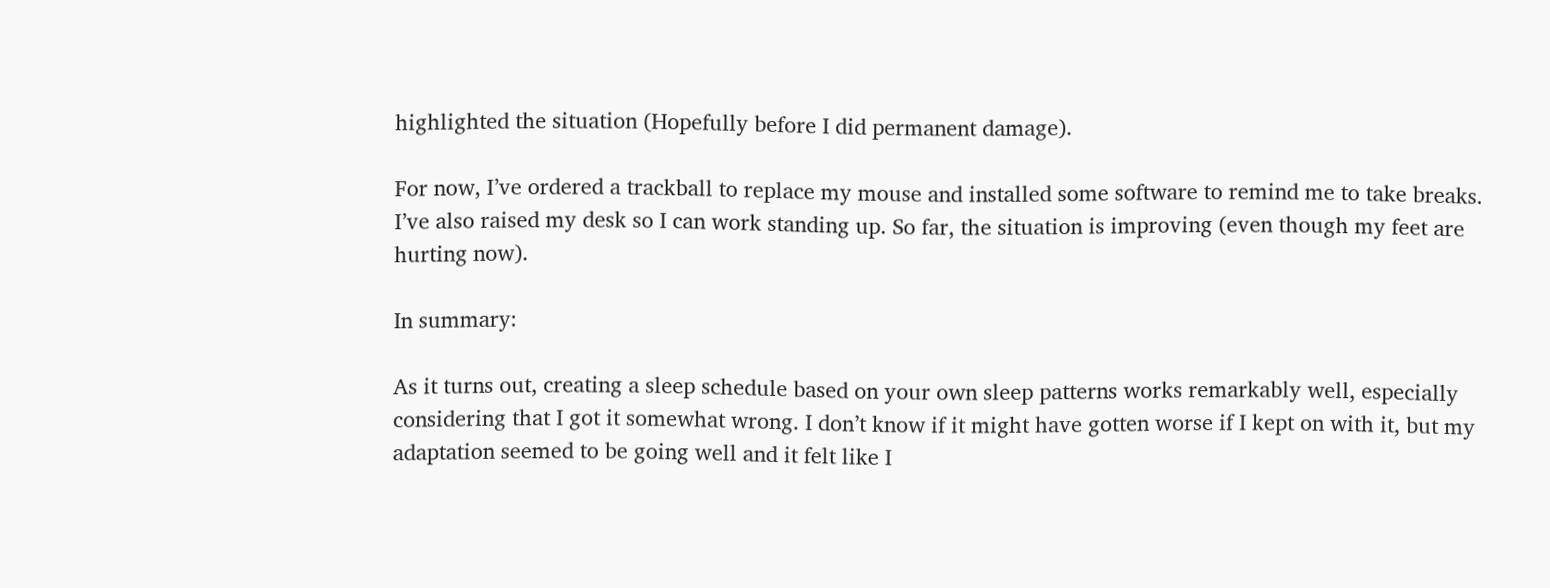highlighted the situation (Hopefully before I did permanent damage).

For now, I’ve ordered a trackball to replace my mouse and installed some software to remind me to take breaks. I’ve also raised my desk so I can work standing up. So far, the situation is improving (even though my feet are hurting now).

In summary:

As it turns out, creating a sleep schedule based on your own sleep patterns works remarkably well, especially considering that I got it somewhat wrong. I don’t know if it might have gotten worse if I kept on with it, but my adaptation seemed to be going well and it felt like I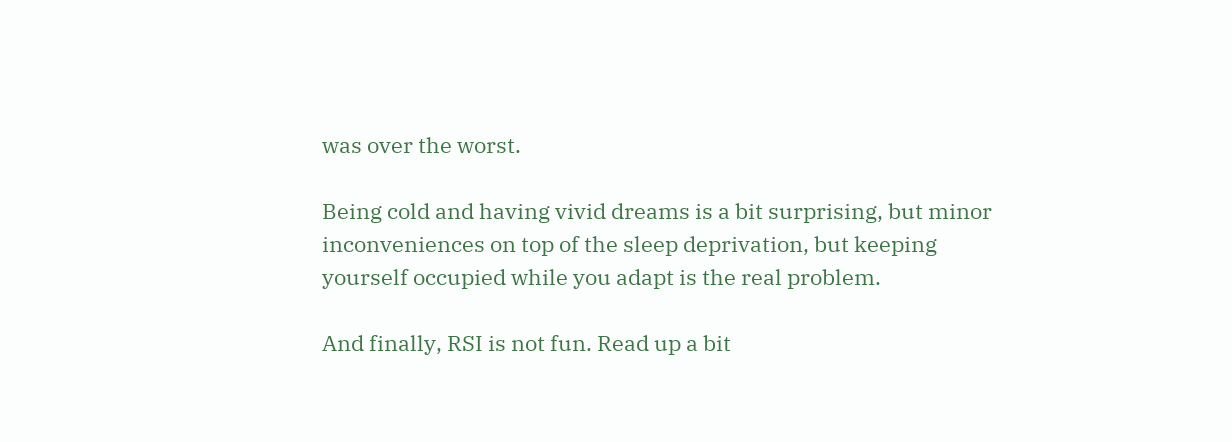was over the worst.

Being cold and having vivid dreams is a bit surprising, but minor inconveniences on top of the sleep deprivation, but keeping yourself occupied while you adapt is the real problem.

And finally, RSI is not fun. Read up a bit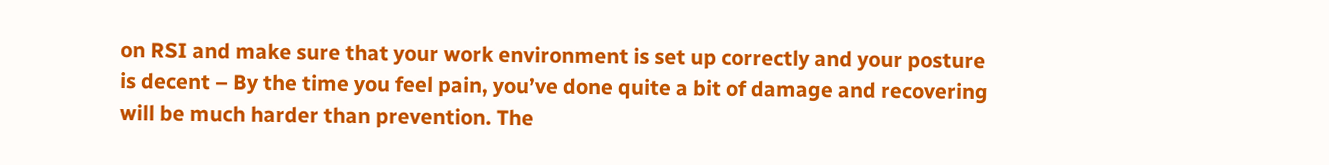on RSI and make sure that your work environment is set up correctly and your posture is decent – By the time you feel pain, you’ve done quite a bit of damage and recovering will be much harder than prevention. The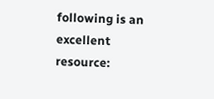following is an excellent resource: